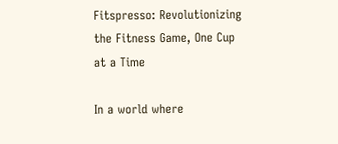Fitspresso: Revolutionizing the Fitness Game, One Cup at a Time

In a world where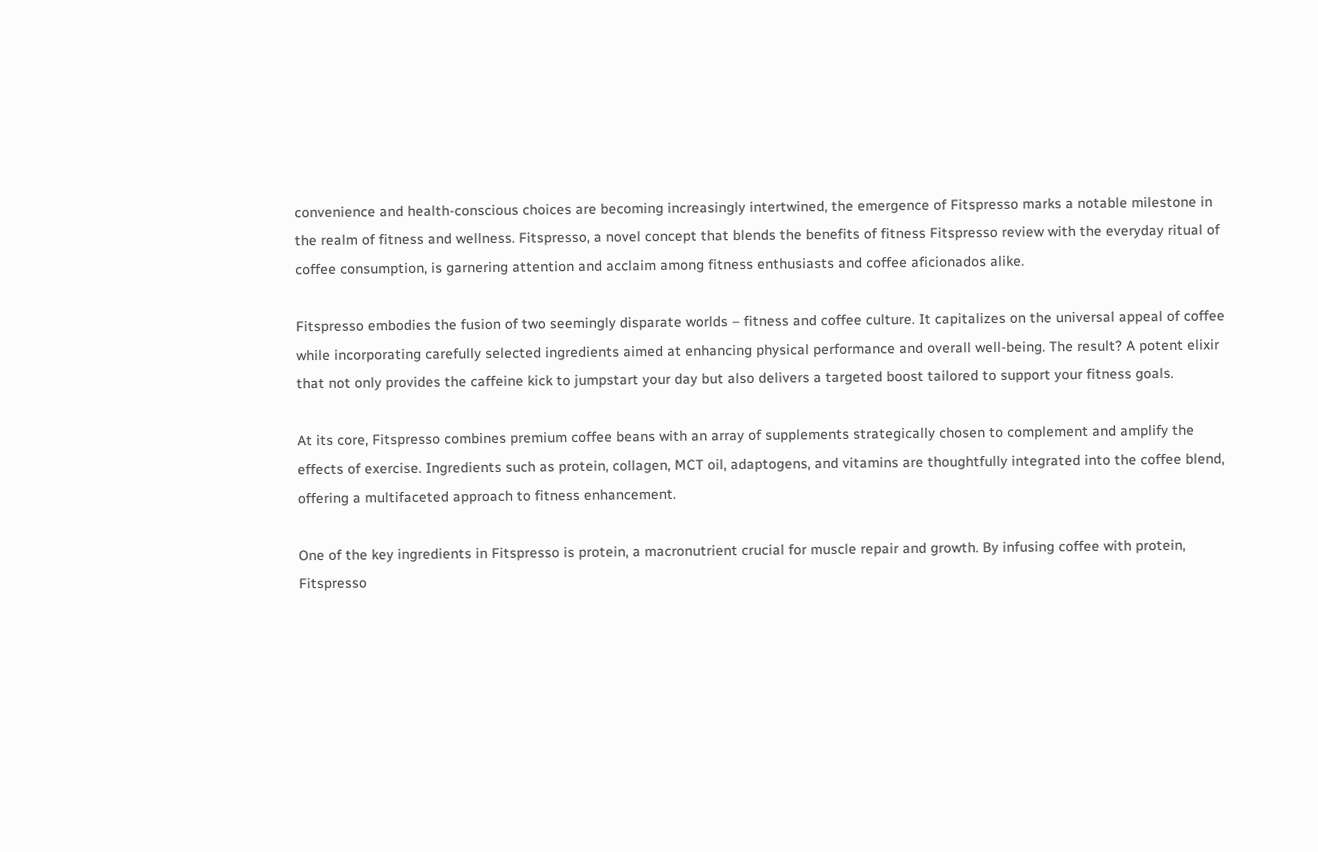convenience and health-conscious choices are becoming increasingly intertwined, the emergence of Fitspresso marks a notable milestone in the realm of fitness and wellness. Fitspresso, a novel concept that blends the benefits of fitness Fitspresso review with the everyday ritual of coffee consumption, is garnering attention and acclaim among fitness enthusiasts and coffee aficionados alike.

Fitspresso embodies the fusion of two seemingly disparate worlds – fitness and coffee culture. It capitalizes on the universal appeal of coffee while incorporating carefully selected ingredients aimed at enhancing physical performance and overall well-being. The result? A potent elixir that not only provides the caffeine kick to jumpstart your day but also delivers a targeted boost tailored to support your fitness goals.

At its core, Fitspresso combines premium coffee beans with an array of supplements strategically chosen to complement and amplify the effects of exercise. Ingredients such as protein, collagen, MCT oil, adaptogens, and vitamins are thoughtfully integrated into the coffee blend, offering a multifaceted approach to fitness enhancement.

One of the key ingredients in Fitspresso is protein, a macronutrient crucial for muscle repair and growth. By infusing coffee with protein, Fitspresso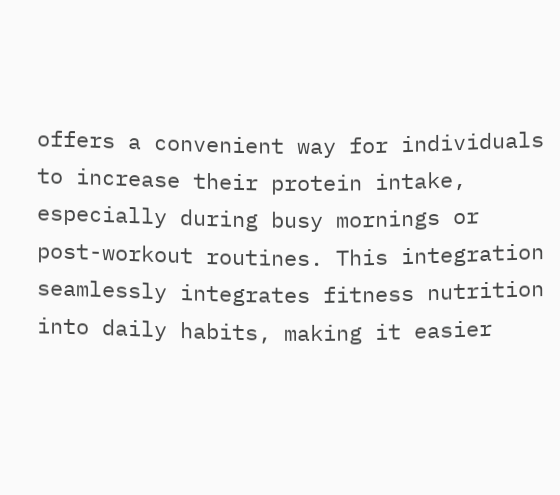offers a convenient way for individuals to increase their protein intake, especially during busy mornings or post-workout routines. This integration seamlessly integrates fitness nutrition into daily habits, making it easier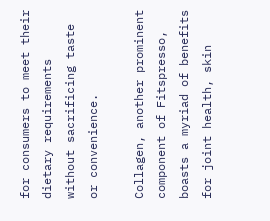for consumers to meet their dietary requirements without sacrificing taste or convenience.

Collagen, another prominent component of Fitspresso, boasts a myriad of benefits for joint health, skin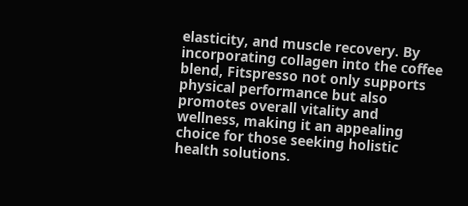elasticity, and muscle recovery. By incorporating collagen into the coffee blend, Fitspresso not only supports physical performance but also promotes overall vitality and wellness, making it an appealing choice for those seeking holistic health solutions.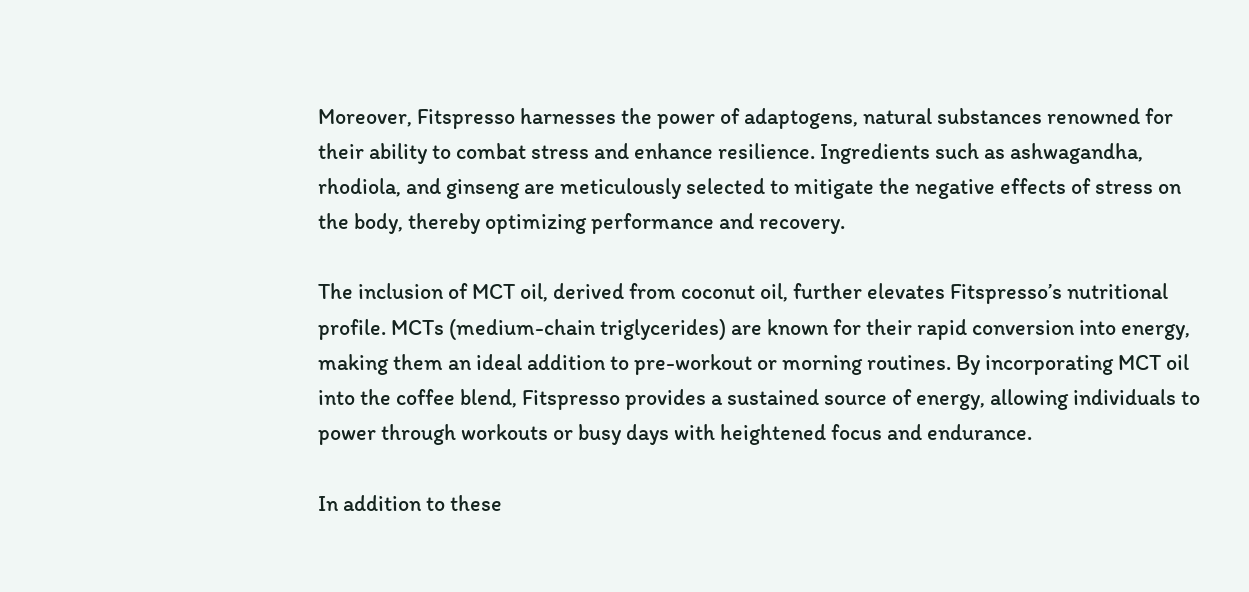Moreover, Fitspresso harnesses the power of adaptogens, natural substances renowned for their ability to combat stress and enhance resilience. Ingredients such as ashwagandha, rhodiola, and ginseng are meticulously selected to mitigate the negative effects of stress on the body, thereby optimizing performance and recovery.

The inclusion of MCT oil, derived from coconut oil, further elevates Fitspresso’s nutritional profile. MCTs (medium-chain triglycerides) are known for their rapid conversion into energy, making them an ideal addition to pre-workout or morning routines. By incorporating MCT oil into the coffee blend, Fitspresso provides a sustained source of energy, allowing individuals to power through workouts or busy days with heightened focus and endurance.

In addition to these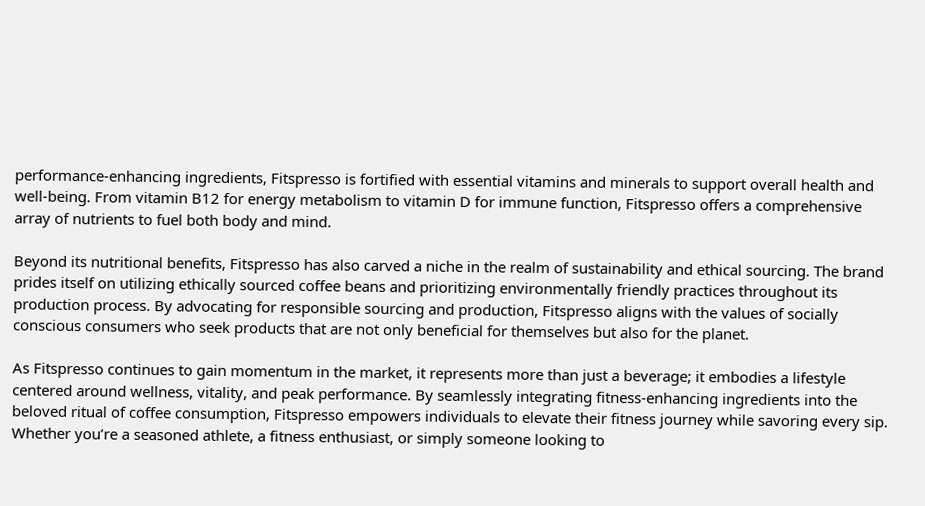performance-enhancing ingredients, Fitspresso is fortified with essential vitamins and minerals to support overall health and well-being. From vitamin B12 for energy metabolism to vitamin D for immune function, Fitspresso offers a comprehensive array of nutrients to fuel both body and mind.

Beyond its nutritional benefits, Fitspresso has also carved a niche in the realm of sustainability and ethical sourcing. The brand prides itself on utilizing ethically sourced coffee beans and prioritizing environmentally friendly practices throughout its production process. By advocating for responsible sourcing and production, Fitspresso aligns with the values of socially conscious consumers who seek products that are not only beneficial for themselves but also for the planet.

As Fitspresso continues to gain momentum in the market, it represents more than just a beverage; it embodies a lifestyle centered around wellness, vitality, and peak performance. By seamlessly integrating fitness-enhancing ingredients into the beloved ritual of coffee consumption, Fitspresso empowers individuals to elevate their fitness journey while savoring every sip. Whether you’re a seasoned athlete, a fitness enthusiast, or simply someone looking to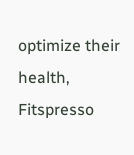optimize their health, Fitspresso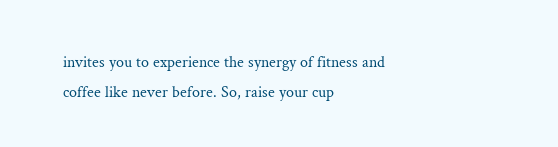invites you to experience the synergy of fitness and coffee like never before. So, raise your cup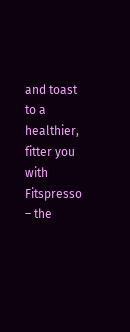and toast to a healthier, fitter you with Fitspresso – the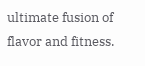ultimate fusion of flavor and fitness.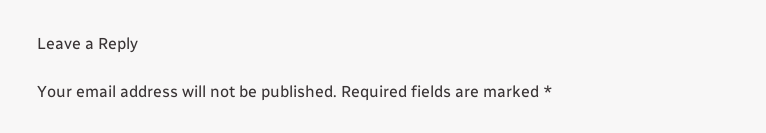Leave a Reply

Your email address will not be published. Required fields are marked *